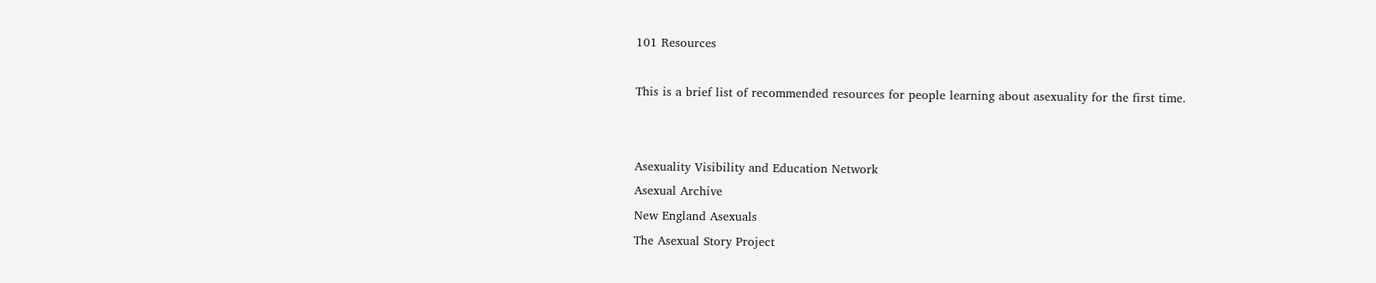101 Resources

This is a brief list of recommended resources for people learning about asexuality for the first time.


Asexuality Visibility and Education Network
Asexual Archive
New England Asexuals
The Asexual Story Project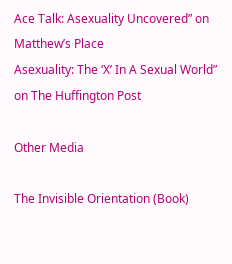Ace Talk: Asexuality Uncovered” on Matthew’s Place
Asexuality: The ‘X’ In A Sexual World” on The Huffington Post

Other Media

The Invisible Orientation (Book)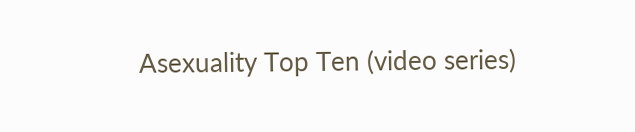Asexuality Top Ten (video series)